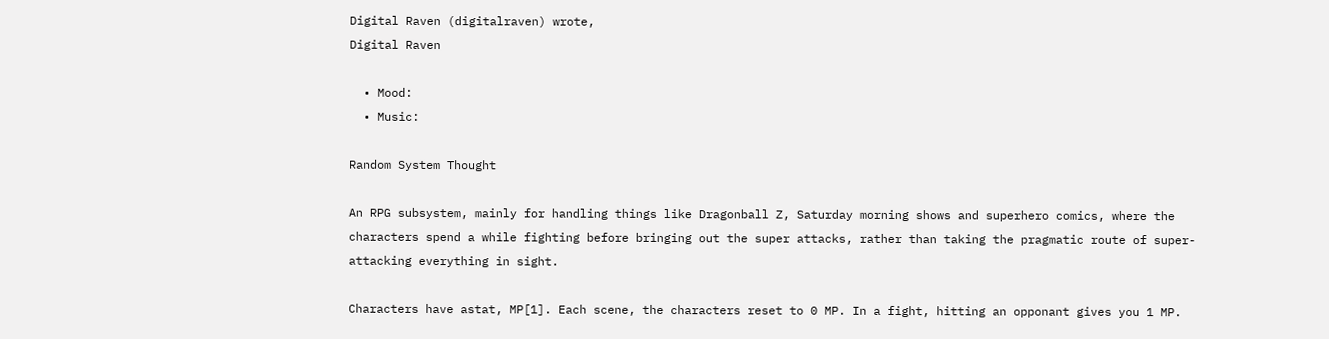Digital Raven (digitalraven) wrote,
Digital Raven

  • Mood:
  • Music:

Random System Thought

An RPG subsystem, mainly for handling things like Dragonball Z, Saturday morning shows and superhero comics, where the characters spend a while fighting before bringing out the super attacks, rather than taking the pragmatic route of super-attacking everything in sight.

Characters have astat, MP[1]. Each scene, the characters reset to 0 MP. In a fight, hitting an opponant gives you 1 MP.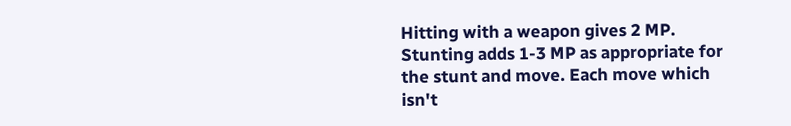Hitting with a weapon gives 2 MP. Stunting adds 1-3 MP as appropriate for the stunt and move. Each move which isn't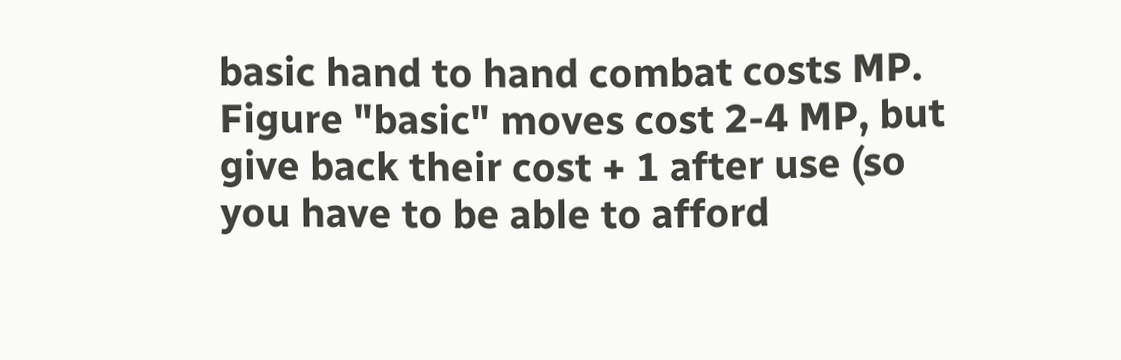basic hand to hand combat costs MP. Figure "basic" moves cost 2-4 MP, but give back their cost + 1 after use (so you have to be able to afford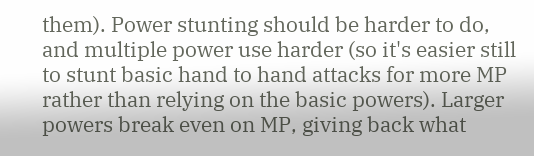them). Power stunting should be harder to do, and multiple power use harder (so it's easier still to stunt basic hand to hand attacks for more MP rather than relying on the basic powers). Larger powers break even on MP, giving back what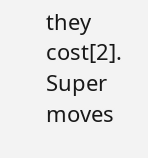they cost[2]. Super moves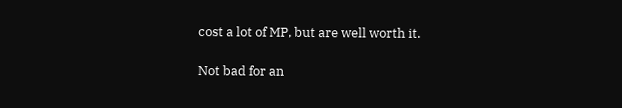cost a lot of MP, but are well worth it.

Not bad for an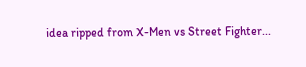idea ripped from X-Men vs Street Fighter...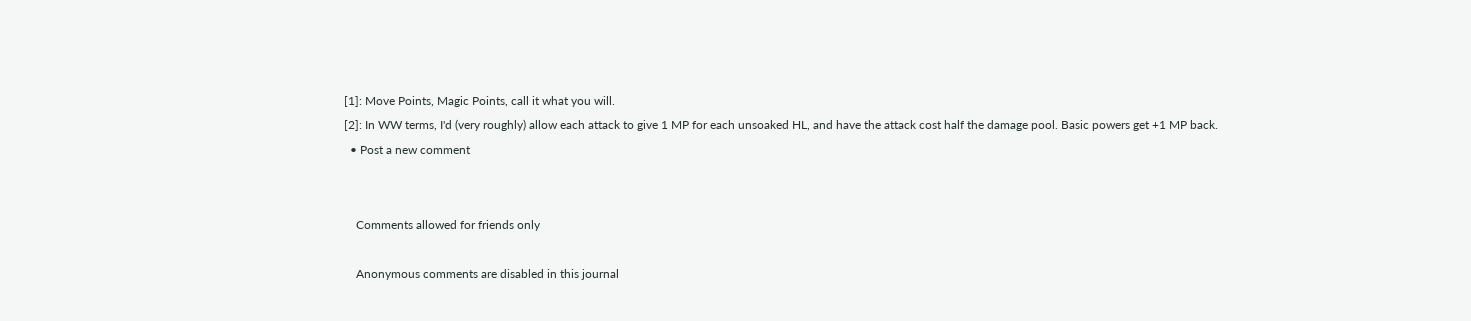[1]: Move Points, Magic Points, call it what you will.
[2]: In WW terms, I'd (very roughly) allow each attack to give 1 MP for each unsoaked HL, and have the attack cost half the damage pool. Basic powers get +1 MP back.
  • Post a new comment


    Comments allowed for friends only

    Anonymous comments are disabled in this journal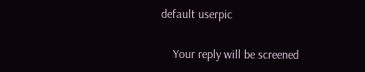default userpic

    Your reply will be screened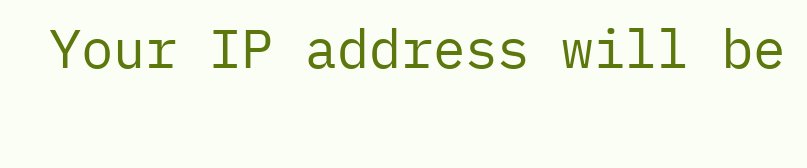Your IP address will be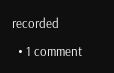recorded

  • 1 comment